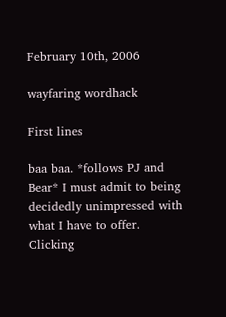February 10th, 2006

wayfaring wordhack

First lines

baa baa. *follows PJ and Bear* I must admit to being decidedly unimpressed with what I have to offer. Clicking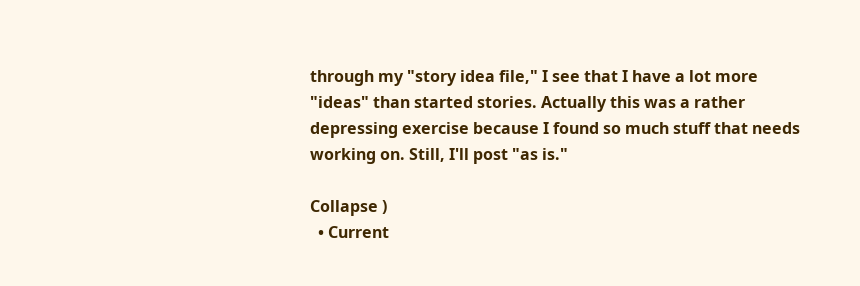through my "story idea file," I see that I have a lot more "ideas" than started stories. Actually this was a rather depressing exercise because I found so much stuff that needs working on. Still, I'll post "as is."

Collapse )
  • Current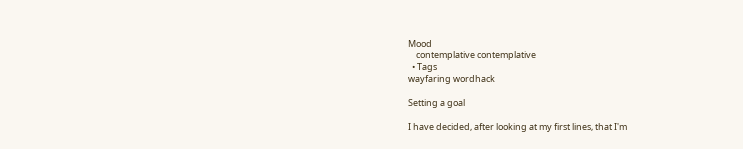Mood
    contemplative contemplative
  • Tags
wayfaring wordhack

Setting a goal

I have decided, after looking at my first lines, that I'm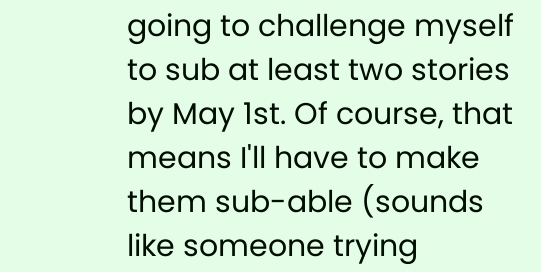going to challenge myself to sub at least two stories by May 1st. Of course, that means I'll have to make them sub-able (sounds like someone trying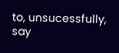to, unsucessfully, say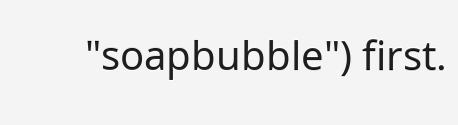"soapbubble") first.